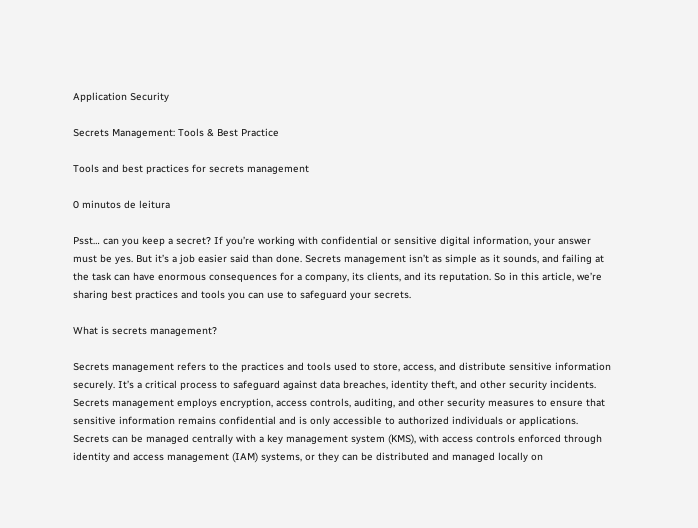Application Security

Secrets Management: Tools & Best Practice

Tools and best practices for secrets management

0 minutos de leitura

Psst… can you keep a secret? If you’re working with confidential or sensitive digital information, your answer must be yes. But it’s a job easier said than done. Secrets management isn’t as simple as it sounds, and failing at the task can have enormous consequences for a company, its clients, and its reputation. So in this article, we’re sharing best practices and tools you can use to safeguard your secrets.

What is secrets management?

Secrets management refers to the practices and tools used to store, access, and distribute sensitive information securely. It’s a critical process to safeguard against data breaches, identity theft, and other security incidents. Secrets management employs encryption, access controls, auditing, and other security measures to ensure that sensitive information remains confidential and is only accessible to authorized individuals or applications. Secrets can be managed centrally with a key management system (KMS), with access controls enforced through identity and access management (IAM) systems, or they can be distributed and managed locally on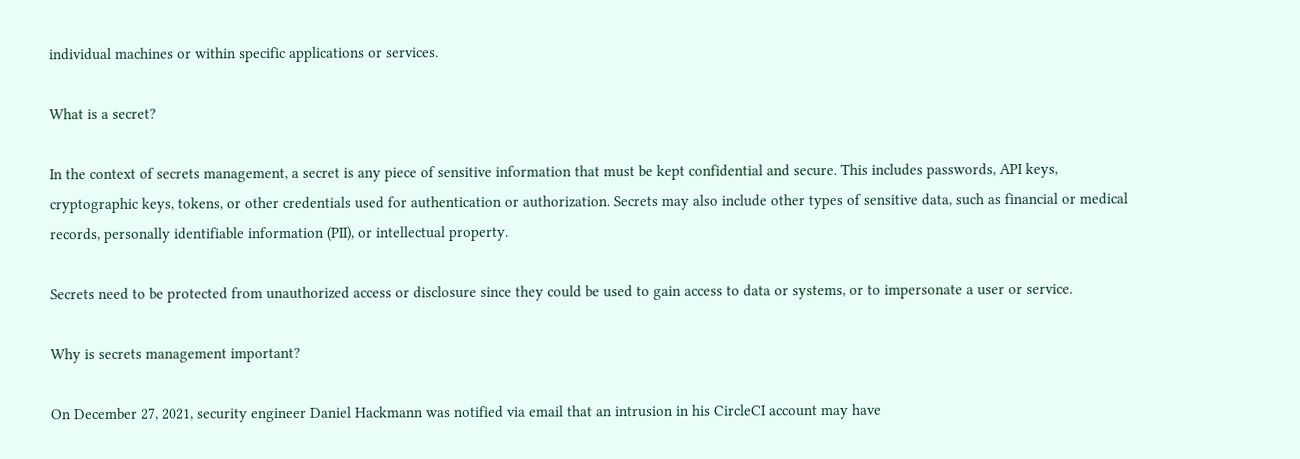individual machines or within specific applications or services.

What is a secret?

In the context of secrets management, a secret is any piece of sensitive information that must be kept confidential and secure. This includes passwords, API keys, cryptographic keys, tokens, or other credentials used for authentication or authorization. Secrets may also include other types of sensitive data, such as financial or medical records, personally identifiable information (PII), or intellectual property.

Secrets need to be protected from unauthorized access or disclosure since they could be used to gain access to data or systems, or to impersonate a user or service.

Why is secrets management important?

On December 27, 2021, security engineer Daniel Hackmann was notified via email that an intrusion in his CircleCI account may have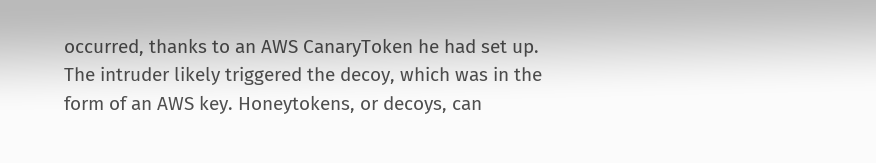occurred, thanks to an AWS CanaryToken he had set up. The intruder likely triggered the decoy, which was in the form of an AWS key. Honeytokens, or decoys, can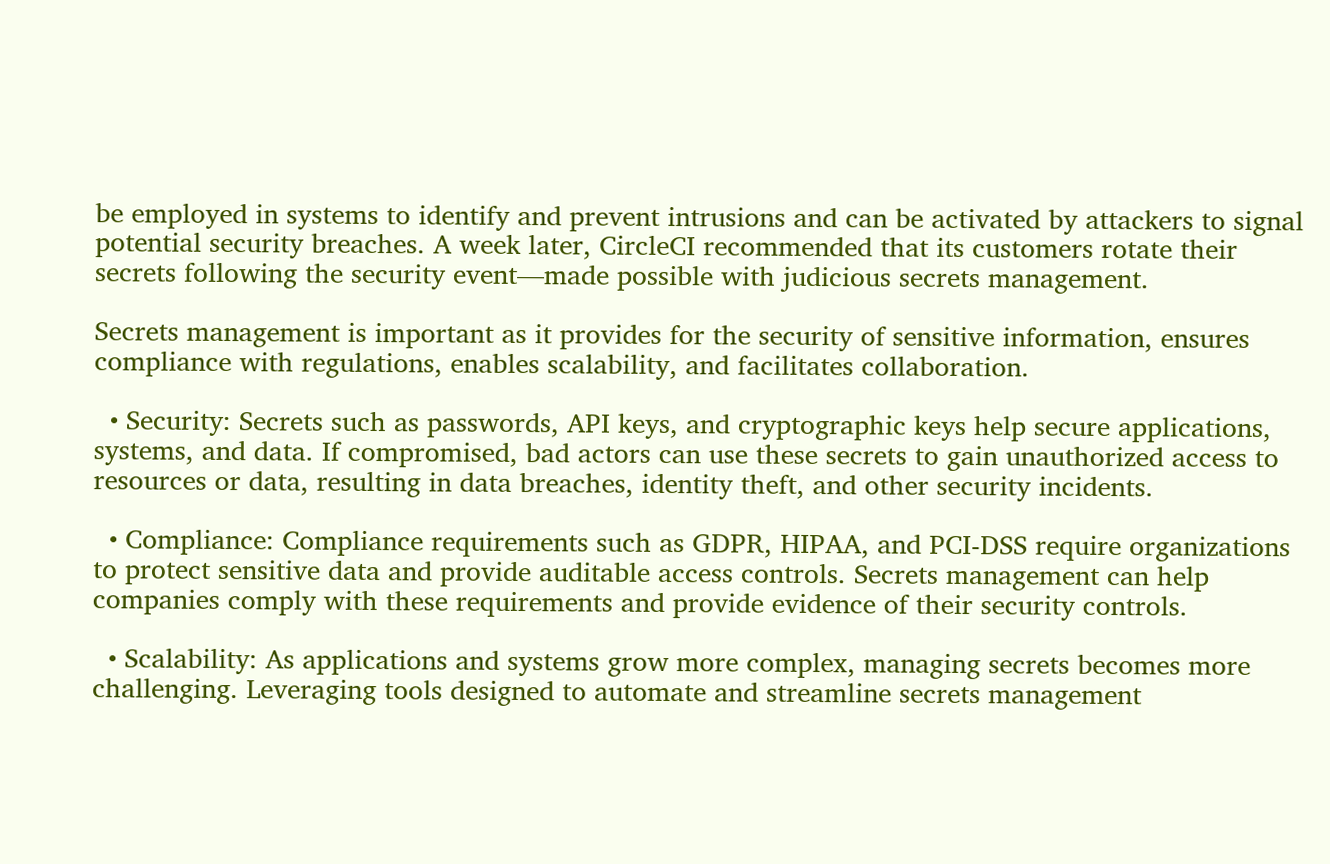be employed in systems to identify and prevent intrusions and can be activated by attackers to signal potential security breaches. A week later, CircleCI recommended that its customers rotate their secrets following the security event—made possible with judicious secrets management.

Secrets management is important as it provides for the security of sensitive information, ensures compliance with regulations, enables scalability, and facilitates collaboration.

  • Security: Secrets such as passwords, API keys, and cryptographic keys help secure applications, systems, and data. If compromised, bad actors can use these secrets to gain unauthorized access to resources or data, resulting in data breaches, identity theft, and other security incidents.

  • Compliance: Compliance requirements such as GDPR, HIPAA, and PCI-DSS require organizations to protect sensitive data and provide auditable access controls. Secrets management can help companies comply with these requirements and provide evidence of their security controls.

  • Scalability: As applications and systems grow more complex, managing secrets becomes more challenging. Leveraging tools designed to automate and streamline secrets management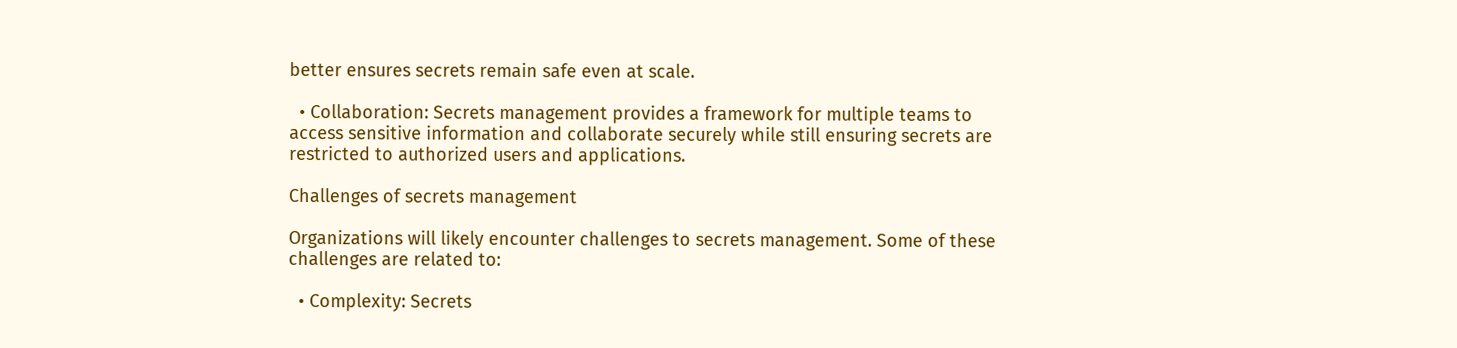better ensures secrets remain safe even at scale.

  • Collaboration: Secrets management provides a framework for multiple teams to access sensitive information and collaborate securely while still ensuring secrets are restricted to authorized users and applications.

Challenges of secrets management

Organizations will likely encounter challenges to secrets management. Some of these challenges are related to:

  • Complexity: Secrets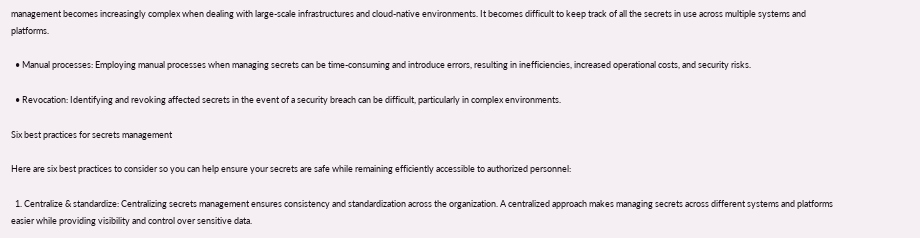management becomes increasingly complex when dealing with large-scale infrastructures and cloud-native environments. It becomes difficult to keep track of all the secrets in use across multiple systems and platforms.

  • Manual processes: Employing manual processes when managing secrets can be time-consuming and introduce errors, resulting in inefficiencies, increased operational costs, and security risks.

  • Revocation: Identifying and revoking affected secrets in the event of a security breach can be difficult, particularly in complex environments.

Six best practices for secrets management

Here are six best practices to consider so you can help ensure your secrets are safe while remaining efficiently accessible to authorized personnel:

  1. Centralize & standardize: Centralizing secrets management ensures consistency and standardization across the organization. A centralized approach makes managing secrets across different systems and platforms easier while providing visibility and control over sensitive data.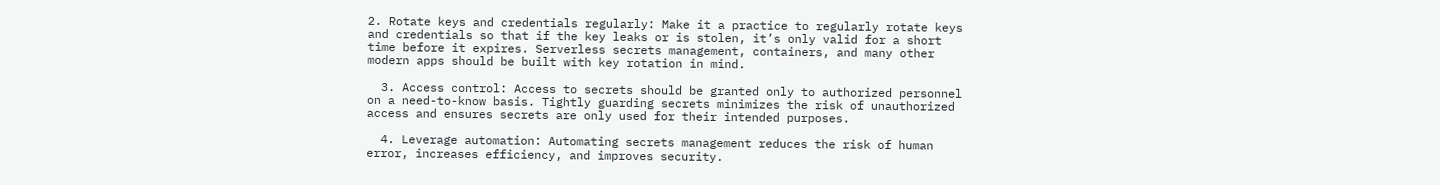2. Rotate keys and credentials regularly: Make it a practice to regularly rotate keys and credentials so that if the key leaks or is stolen, it’s only valid for a short time before it expires. Serverless secrets management, containers, and many other modern apps should be built with key rotation in mind.

  3. Access control: Access to secrets should be granted only to authorized personnel on a need-to-know basis. Tightly guarding secrets minimizes the risk of unauthorized access and ensures secrets are only used for their intended purposes.

  4. Leverage automation: Automating secrets management reduces the risk of human error, increases efficiency, and improves security.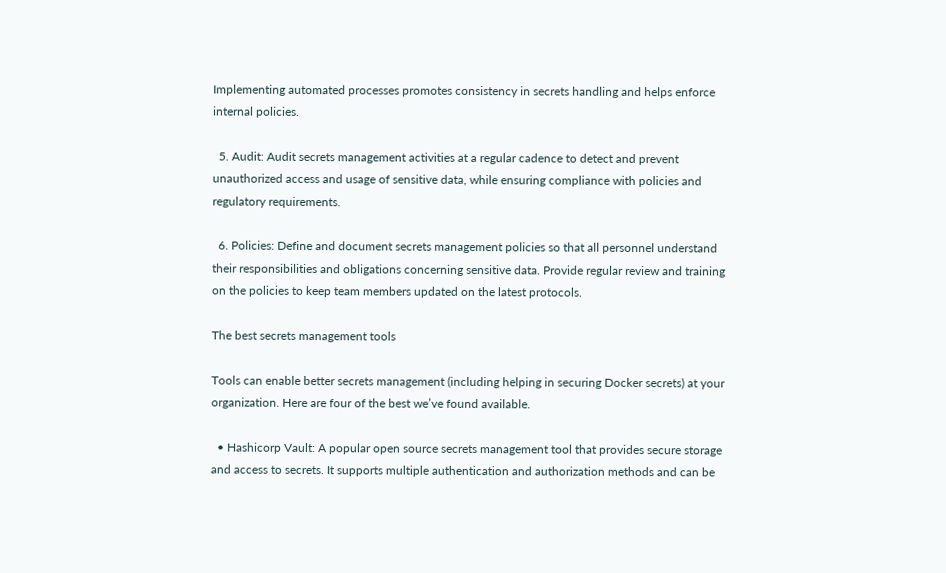Implementing automated processes promotes consistency in secrets handling and helps enforce internal policies.

  5. Audit: Audit secrets management activities at a regular cadence to detect and prevent unauthorized access and usage of sensitive data, while ensuring compliance with policies and regulatory requirements.

  6. Policies: Define and document secrets management policies so that all personnel understand their responsibilities and obligations concerning sensitive data. Provide regular review and training on the policies to keep team members updated on the latest protocols.

The best secrets management tools

Tools can enable better secrets management (including helping in securing Docker secrets) at your organization. Here are four of the best we’ve found available.

  • Hashicorp Vault: A popular open source secrets management tool that provides secure storage and access to secrets. It supports multiple authentication and authorization methods and can be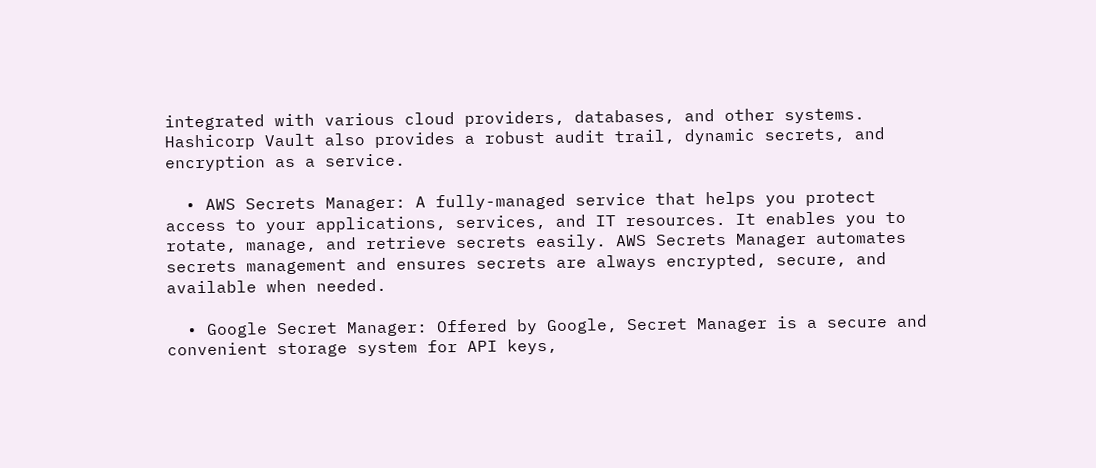integrated with various cloud providers, databases, and other systems. Hashicorp Vault also provides a robust audit trail, dynamic secrets, and encryption as a service.

  • AWS Secrets Manager: A fully-managed service that helps you protect access to your applications, services, and IT resources. It enables you to rotate, manage, and retrieve secrets easily. AWS Secrets Manager automates secrets management and ensures secrets are always encrypted, secure, and available when needed.

  • Google Secret Manager: Offered by Google, Secret Manager is a secure and convenient storage system for API keys,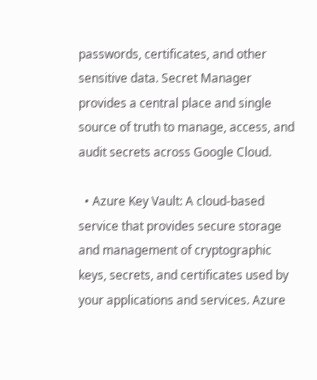passwords, certificates, and other sensitive data. Secret Manager provides a central place and single source of truth to manage, access, and audit secrets across Google Cloud.

  • Azure Key Vault: A cloud-based service that provides secure storage and management of cryptographic keys, secrets, and certificates used by your applications and services. Azure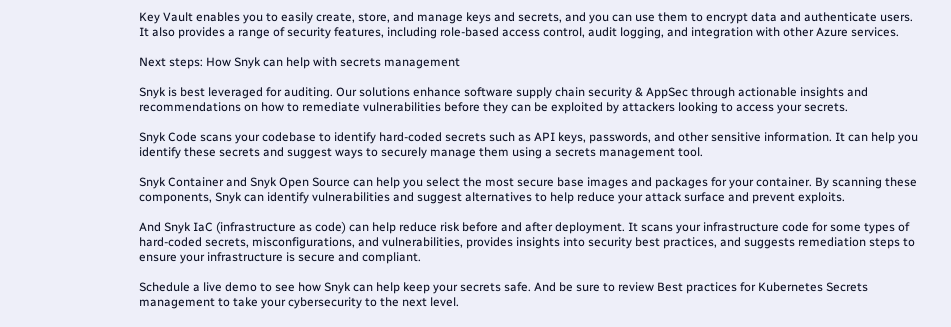Key Vault enables you to easily create, store, and manage keys and secrets, and you can use them to encrypt data and authenticate users. It also provides a range of security features, including role-based access control, audit logging, and integration with other Azure services.

Next steps: How Snyk can help with secrets management

Snyk is best leveraged for auditing. Our solutions enhance software supply chain security & AppSec through actionable insights and recommendations on how to remediate vulnerabilities before they can be exploited by attackers looking to access your secrets.

Snyk Code scans your codebase to identify hard-coded secrets such as API keys, passwords, and other sensitive information. It can help you identify these secrets and suggest ways to securely manage them using a secrets management tool.

Snyk Container and Snyk Open Source can help you select the most secure base images and packages for your container. By scanning these components, Snyk can identify vulnerabilities and suggest alternatives to help reduce your attack surface and prevent exploits.

And Snyk IaC (infrastructure as code) can help reduce risk before and after deployment. It scans your infrastructure code for some types of hard-coded secrets, misconfigurations, and vulnerabilities, provides insights into security best practices, and suggests remediation steps to ensure your infrastructure is secure and compliant.

Schedule a live demo to see how Snyk can help keep your secrets safe. And be sure to review Best practices for Kubernetes Secrets management to take your cybersecurity to the next level.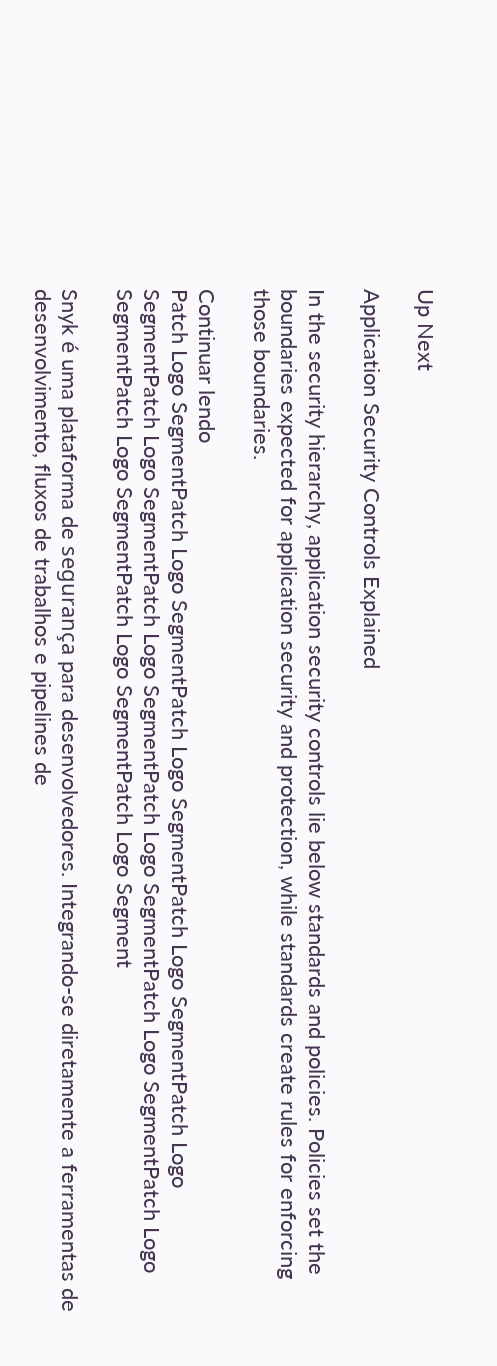Up Next

Application Security Controls Explained

In the security hierarchy, application security controls lie below standards and policies. Policies set the boundaries expected for application security and protection, while standards create rules for enforcing those boundaries.

Continuar lendo
Patch Logo SegmentPatch Logo SegmentPatch Logo SegmentPatch Logo SegmentPatch Logo SegmentPatch Logo SegmentPatch Logo SegmentPatch Logo SegmentPatch Logo SegmentPatch Logo SegmentPatch Logo SegmentPatch Logo SegmentPatch Logo Segment

Snyk é uma plataforma de segurança para desenvolvedores. Integrando-se diretamente a ferramentas de desenvolvimento, fluxos de trabalhos e pipelines de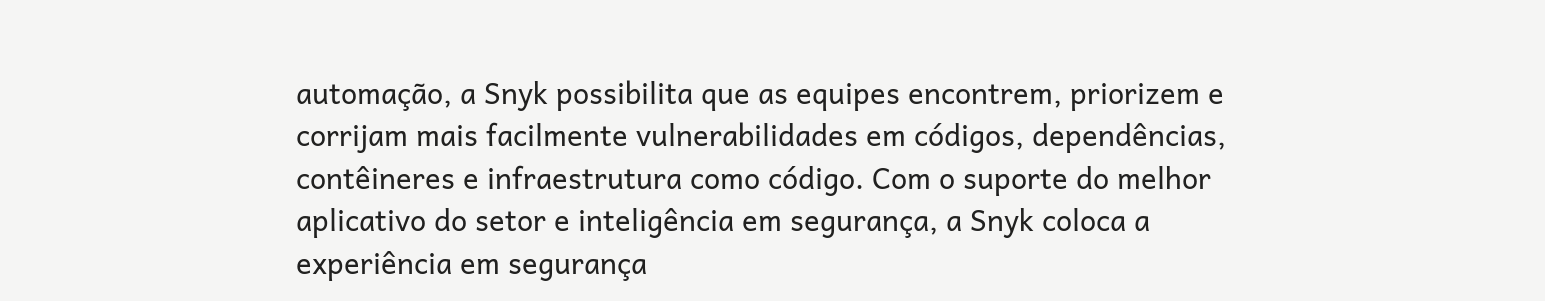automação, a Snyk possibilita que as equipes encontrem, priorizem e corrijam mais facilmente vulnerabilidades em códigos, dependências, contêineres e infraestrutura como código. Com o suporte do melhor aplicativo do setor e inteligência em segurança, a Snyk coloca a experiência em segurança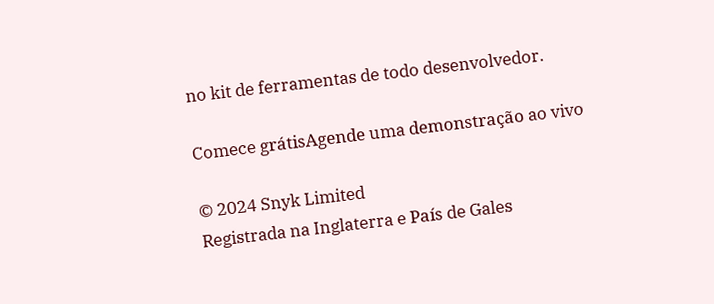no kit de ferramentas de todo desenvolvedor.

Comece grátisAgende uma demonstração ao vivo

© 2024 Snyk Limited
Registrada na Inglaterra e País de Gales